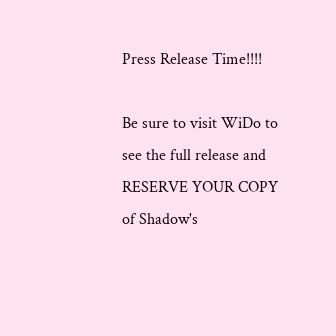Press Release Time!!!!

Be sure to visit WiDo to see the full release and RESERVE YOUR COPY of Shadow's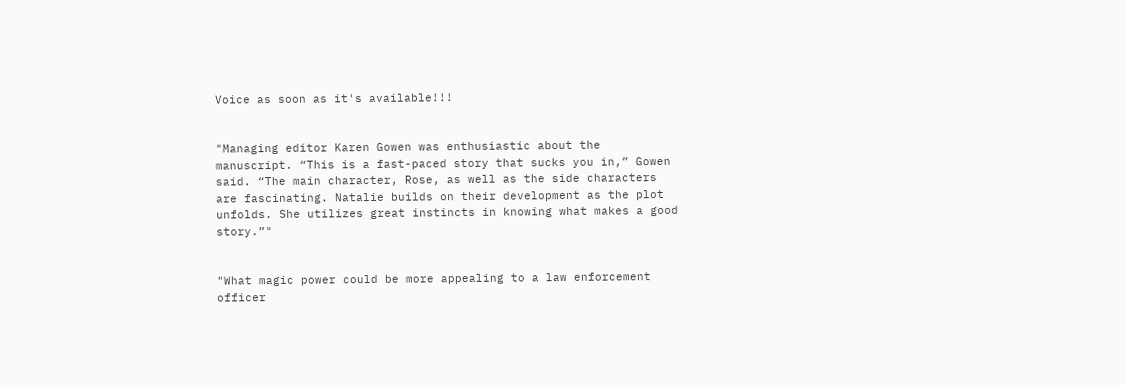Voice as soon as it's available!!!


"Managing editor Karen Gowen was enthusiastic about the manuscript. “This is a fast-paced story that sucks you in,” Gowen said. “The main character, Rose, as well as the side characters are fascinating. Natalie builds on their development as the plot unfolds. She utilizes great instincts in knowing what makes a good story.”"


"What magic power could be more appealing to a law enforcement officer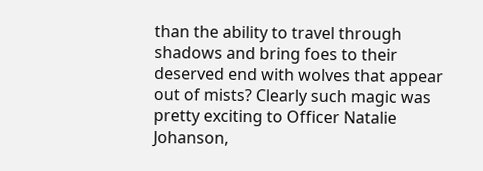than the ability to travel through shadows and bring foes to their deserved end with wolves that appear out of mists? Clearly such magic was pretty exciting to Officer Natalie Johanson,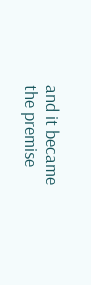and it became the premise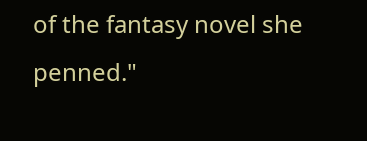of the fantasy novel she penned."